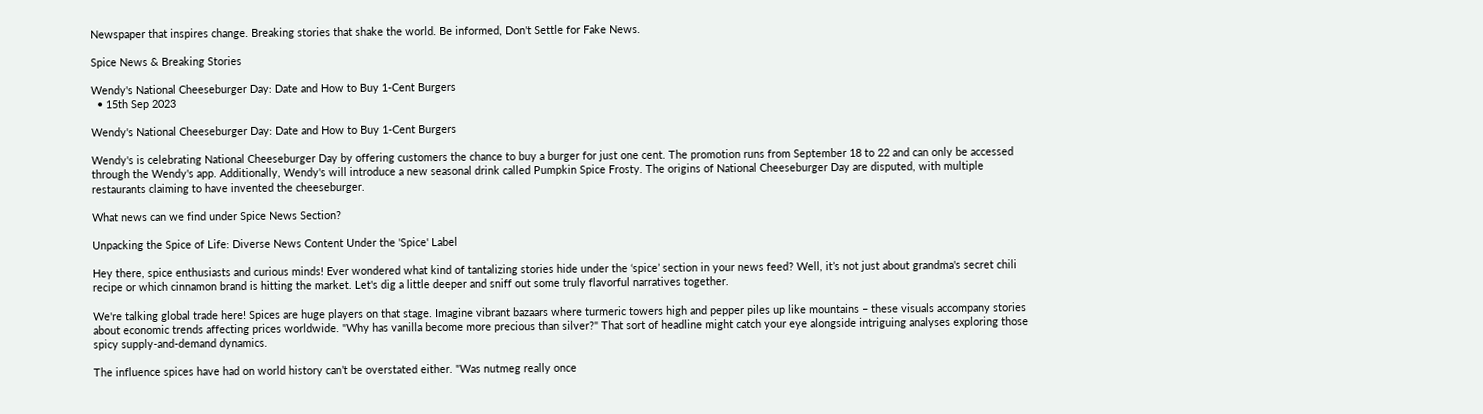Newspaper that inspires change. Breaking stories that shake the world. Be informed, Don't Settle for Fake News.

Spice News & Breaking Stories

Wendy's National Cheeseburger Day: Date and How to Buy 1-Cent Burgers
  • 15th Sep 2023

Wendy's National Cheeseburger Day: Date and How to Buy 1-Cent Burgers

Wendy's is celebrating National Cheeseburger Day by offering customers the chance to buy a burger for just one cent. The promotion runs from September 18 to 22 and can only be accessed through the Wendy's app. Additionally, Wendy's will introduce a new seasonal drink called Pumpkin Spice Frosty. The origins of National Cheeseburger Day are disputed, with multiple restaurants claiming to have invented the cheeseburger.

What news can we find under Spice News Section?

Unpacking the Spice of Life: Diverse News Content Under the 'Spice' Label

Hey there, spice enthusiasts and curious minds! Ever wondered what kind of tantalizing stories hide under the ‘spice’ section in your news feed? Well, it’s not just about grandma's secret chili recipe or which cinnamon brand is hitting the market. Let's dig a little deeper and sniff out some truly flavorful narratives together.

We're talking global trade here! Spices are huge players on that stage. Imagine vibrant bazaars where turmeric towers high and pepper piles up like mountains – these visuals accompany stories about economic trends affecting prices worldwide. "Why has vanilla become more precious than silver?" That sort of headline might catch your eye alongside intriguing analyses exploring those spicy supply-and-demand dynamics.

The influence spices have had on world history can’t be overstated either. "Was nutmeg really once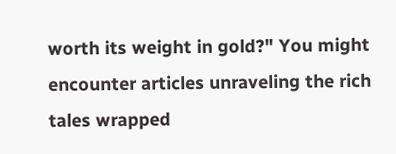worth its weight in gold?" You might encounter articles unraveling the rich tales wrapped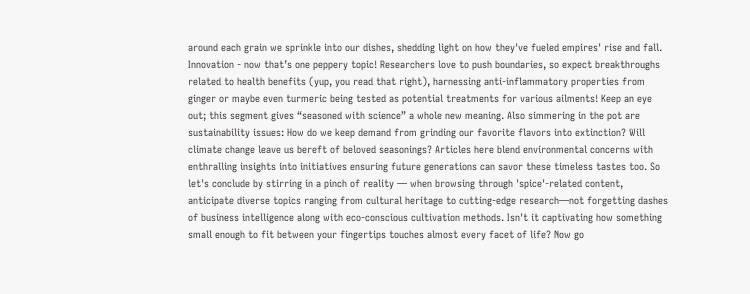around each grain we sprinkle into our dishes, shedding light on how they've fueled empires' rise and fall. Innovation - now that’s one peppery topic! Researchers love to push boundaries, so expect breakthroughs related to health benefits (yup, you read that right), harnessing anti-inflammatory properties from ginger or maybe even turmeric being tested as potential treatments for various ailments! Keep an eye out; this segment gives “seasoned with science” a whole new meaning. Also simmering in the pot are sustainability issues: How do we keep demand from grinding our favorite flavors into extinction? Will climate change leave us bereft of beloved seasonings? Articles here blend environmental concerns with enthralling insights into initiatives ensuring future generations can savor these timeless tastes too. So let's conclude by stirring in a pinch of reality — when browsing through 'spice'-related content, anticipate diverse topics ranging from cultural heritage to cutting-edge research—not forgetting dashes of business intelligence along with eco-conscious cultivation methods. Isn't it captivating how something small enough to fit between your fingertips touches almost every facet of life? Now go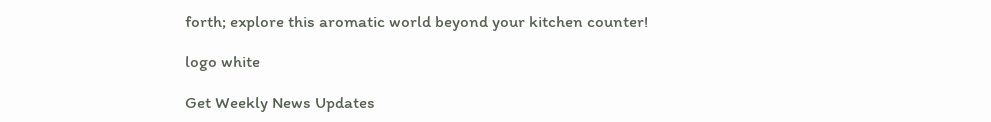forth; explore this aromatic world beyond your kitchen counter!

logo white

Get Weekly News Updates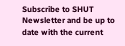Subscribe to SHUT Newsletter and be up to date with the current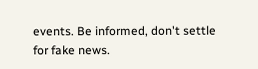events. Be informed, don't settle for fake news.